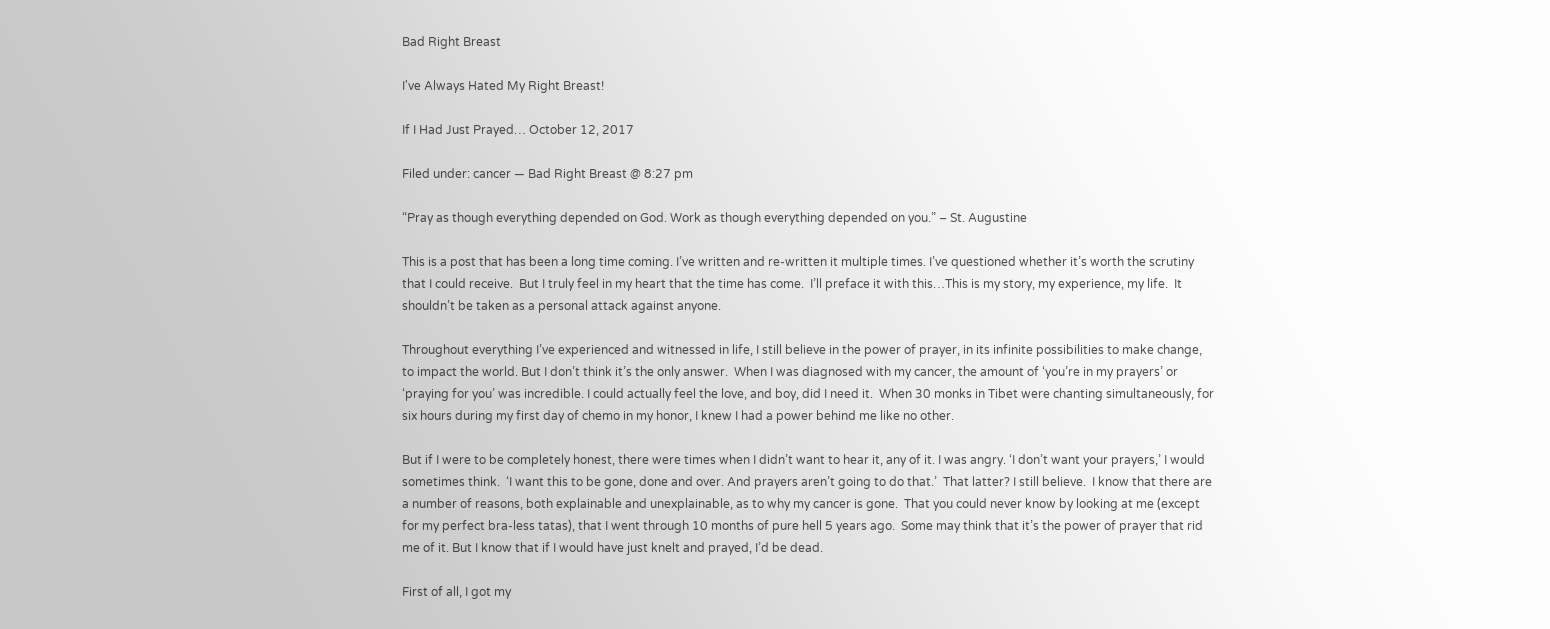Bad Right Breast

I've Always Hated My Right Breast!

If I Had Just Prayed… October 12, 2017

Filed under: cancer — Bad Right Breast @ 8:27 pm

“Pray as though everything depended on God. Work as though everything depended on you.” – St. Augustine

This is a post that has been a long time coming. I’ve written and re-written it multiple times. I’ve questioned whether it’s worth the scrutiny that I could receive.  But I truly feel in my heart that the time has come.  I’ll preface it with this…This is my story, my experience, my life.  It shouldn’t be taken as a personal attack against anyone.

Throughout everything I’ve experienced and witnessed in life, I still believe in the power of prayer, in its infinite possibilities to make change, to impact the world. But I don’t think it’s the only answer.  When I was diagnosed with my cancer, the amount of ‘you’re in my prayers’ or ‘praying for you’ was incredible. I could actually feel the love, and boy, did I need it.  When 30 monks in Tibet were chanting simultaneously, for six hours during my first day of chemo in my honor, I knew I had a power behind me like no other.

But if I were to be completely honest, there were times when I didn’t want to hear it, any of it. I was angry. ‘I don’t want your prayers,’ I would sometimes think.  ‘I want this to be gone, done and over. And prayers aren’t going to do that.’  That latter? I still believe.  I know that there are a number of reasons, both explainable and unexplainable, as to why my cancer is gone.  That you could never know by looking at me (except for my perfect bra-less tatas), that I went through 10 months of pure hell 5 years ago.  Some may think that it’s the power of prayer that rid me of it. But I know that if I would have just knelt and prayed, I’d be dead.

First of all, I got my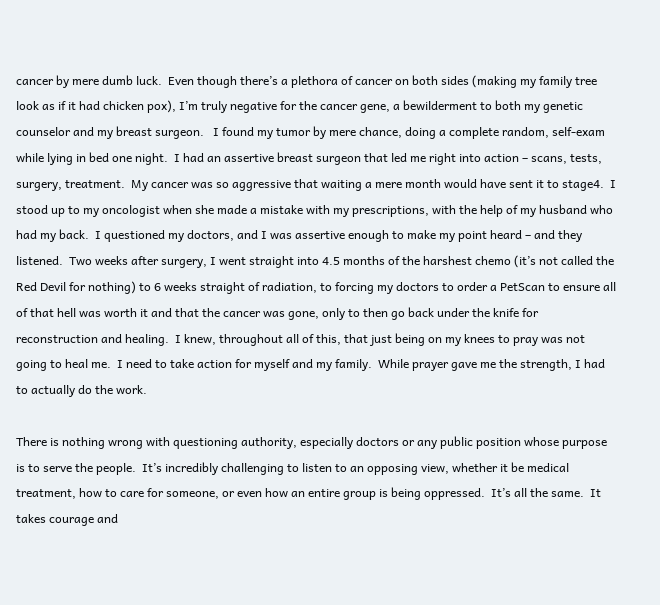cancer by mere dumb luck.  Even though there’s a plethora of cancer on both sides (making my family tree look as if it had chicken pox), I’m truly negative for the cancer gene, a bewilderment to both my genetic counselor and my breast surgeon.   I found my tumor by mere chance, doing a complete random, self-exam while lying in bed one night.  I had an assertive breast surgeon that led me right into action – scans, tests, surgery, treatment.  My cancer was so aggressive that waiting a mere month would have sent it to stage4.  I stood up to my oncologist when she made a mistake with my prescriptions, with the help of my husband who had my back.  I questioned my doctors, and I was assertive enough to make my point heard – and they listened.  Two weeks after surgery, I went straight into 4.5 months of the harshest chemo (it’s not called the Red Devil for nothing) to 6 weeks straight of radiation, to forcing my doctors to order a PetScan to ensure all of that hell was worth it and that the cancer was gone, only to then go back under the knife for reconstruction and healing.  I knew, throughout all of this, that just being on my knees to pray was not going to heal me.  I need to take action for myself and my family.  While prayer gave me the strength, I had to actually do the work.

There is nothing wrong with questioning authority, especially doctors or any public position whose purpose is to serve the people.  It’s incredibly challenging to listen to an opposing view, whether it be medical treatment, how to care for someone, or even how an entire group is being oppressed.  It’s all the same.  It takes courage and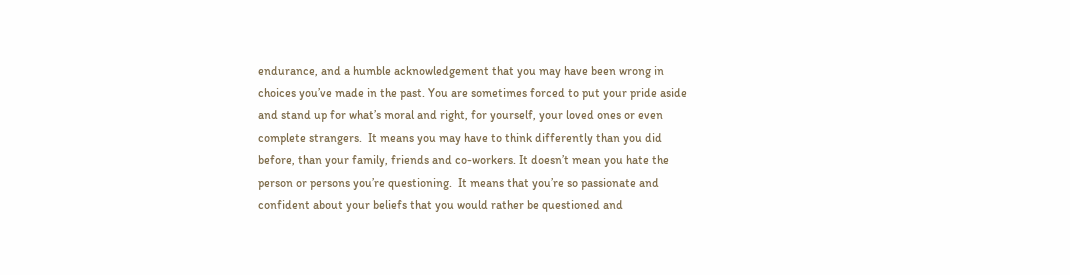endurance, and a humble acknowledgement that you may have been wrong in choices you’ve made in the past. You are sometimes forced to put your pride aside and stand up for what’s moral and right, for yourself, your loved ones or even complete strangers.  It means you may have to think differently than you did before, than your family, friends and co-workers. It doesn’t mean you hate the person or persons you’re questioning.  It means that you’re so passionate and confident about your beliefs that you would rather be questioned and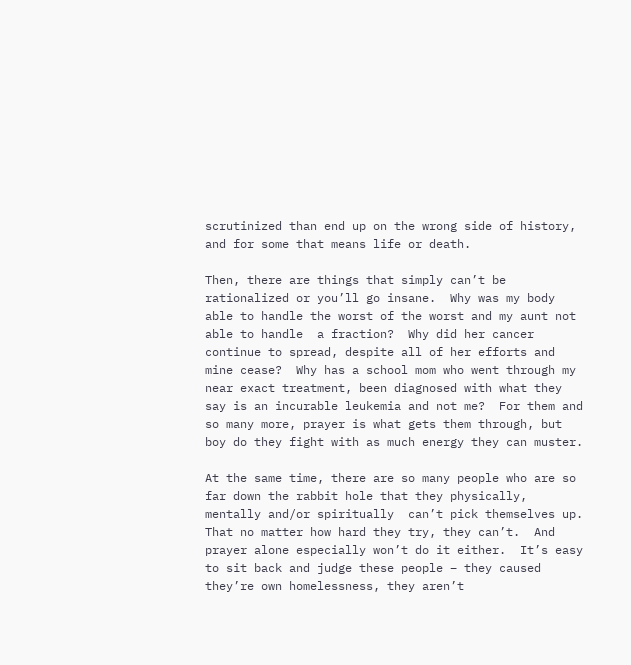scrutinized than end up on the wrong side of history, and for some that means life or death.

Then, there are things that simply can’t be rationalized or you’ll go insane.  Why was my body able to handle the worst of the worst and my aunt not able to handle  a fraction?  Why did her cancer continue to spread, despite all of her efforts and mine cease?  Why has a school mom who went through my near exact treatment, been diagnosed with what they say is an incurable leukemia and not me?  For them and so many more, prayer is what gets them through, but boy do they fight with as much energy they can muster.

At the same time, there are so many people who are so far down the rabbit hole that they physically, mentally and/or spiritually  can’t pick themselves up.  That no matter how hard they try, they can’t.  And prayer alone especially won’t do it either.  It’s easy to sit back and judge these people – they caused they’re own homelessness, they aren’t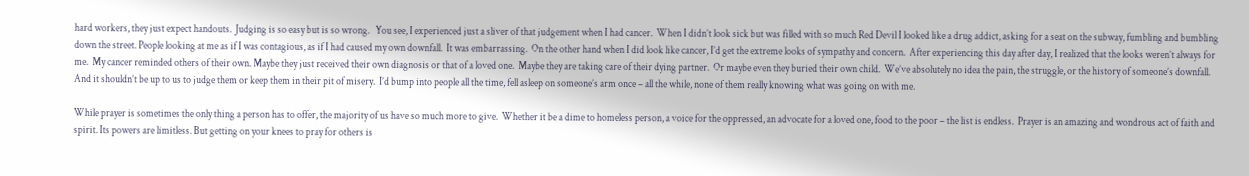hard workers, they just expect handouts.  Judging is so easy but is so wrong.   You see, I experienced just a sliver of that judgement when I had cancer.  When I didn’t look sick but was filled with so much Red Devil I looked like a drug addict, asking for a seat on the subway, fumbling and bumbling down the street. People looking at me as if I was contagious, as if I had caused my own downfall.  It was embarrassing.  On the other hand when I did look like cancer, I’d get the extreme looks of sympathy and concern.  After experiencing this day after day, I realized that the looks weren’t always for me.  My cancer reminded others of their own. Maybe they just received their own diagnosis or that of a loved one.  Maybe they are taking care of their dying partner.  Or maybe even they buried their own child.  We’ve absolutely no idea the pain, the struggle, or the history of someone’s downfall.  And it shouldn’t be up to us to judge them or keep them in their pit of misery.  I’d bump into people all the time, fell asleep on someone’s arm once – all the while, none of them really knowing what was going on with me.

While prayer is sometimes the only thing a person has to offer, the majority of us have so much more to give.  Whether it be a dime to homeless person, a voice for the oppressed, an advocate for a loved one, food to the poor – the list is endless.  Prayer is an amazing and wondrous act of faith and spirit. Its powers are limitless. But getting on your knees to pray for others is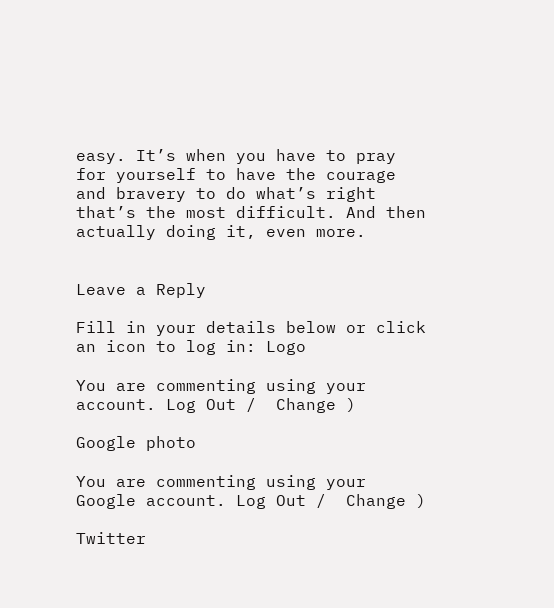easy. It’s when you have to pray for yourself to have the courage and bravery to do what’s right that’s the most difficult. And then actually doing it, even more.


Leave a Reply

Fill in your details below or click an icon to log in: Logo

You are commenting using your account. Log Out /  Change )

Google photo

You are commenting using your Google account. Log Out /  Change )

Twitter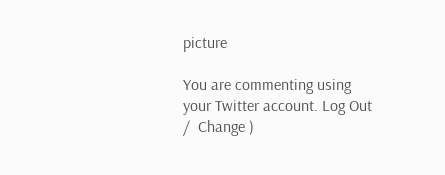picture

You are commenting using your Twitter account. Log Out /  Change )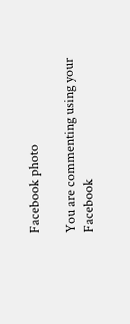Facebook photo

You are commenting using your Facebook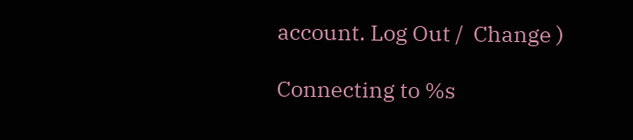account. Log Out /  Change )

Connecting to %s